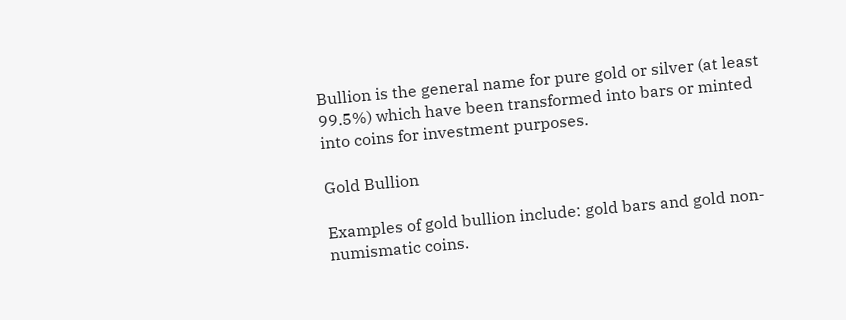Bullion is the general name for pure gold or silver (at least 99.5%) which have been transformed into bars or minted into coins for investment purposes.

Gold Bullion

Examples of gold bullion include: gold bars and gold non-numismatic coins.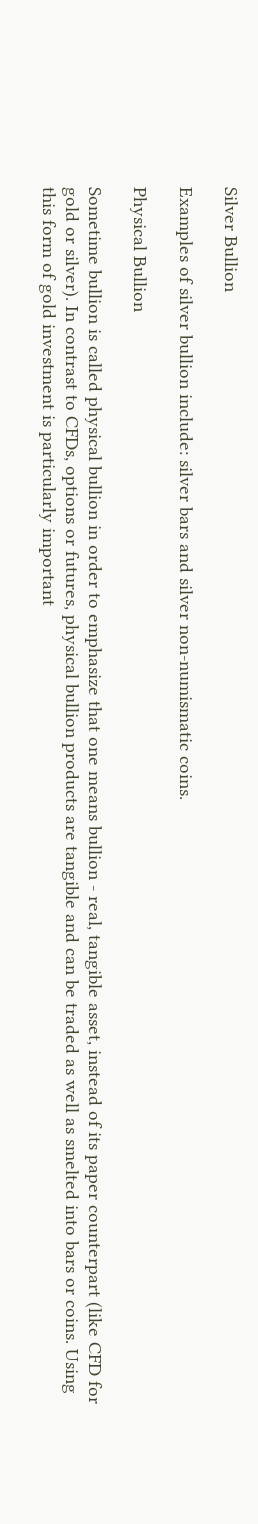Silver Bullion

Examples of silver bullion include: silver bars and silver non-numismatic coins.

Physical Bullion

Sometime bullion is called physical bullion in order to emphasize that one means bullion - real, tangible asset, instead of its paper counterpart (like CFD for gold or silver). In contrast to CFDs, options or futures, physical bullion products are tangible and can be traded as well as smelted into bars or coins. Using this form of gold investment is particularly important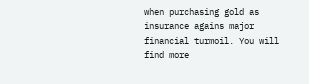when purchasing gold as insurance agains major financial turmoil. You will find more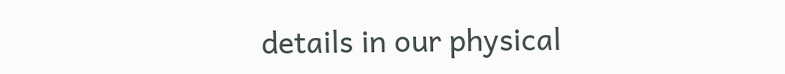details in our physical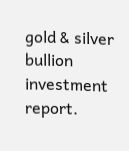gold & silver bullion investment report.